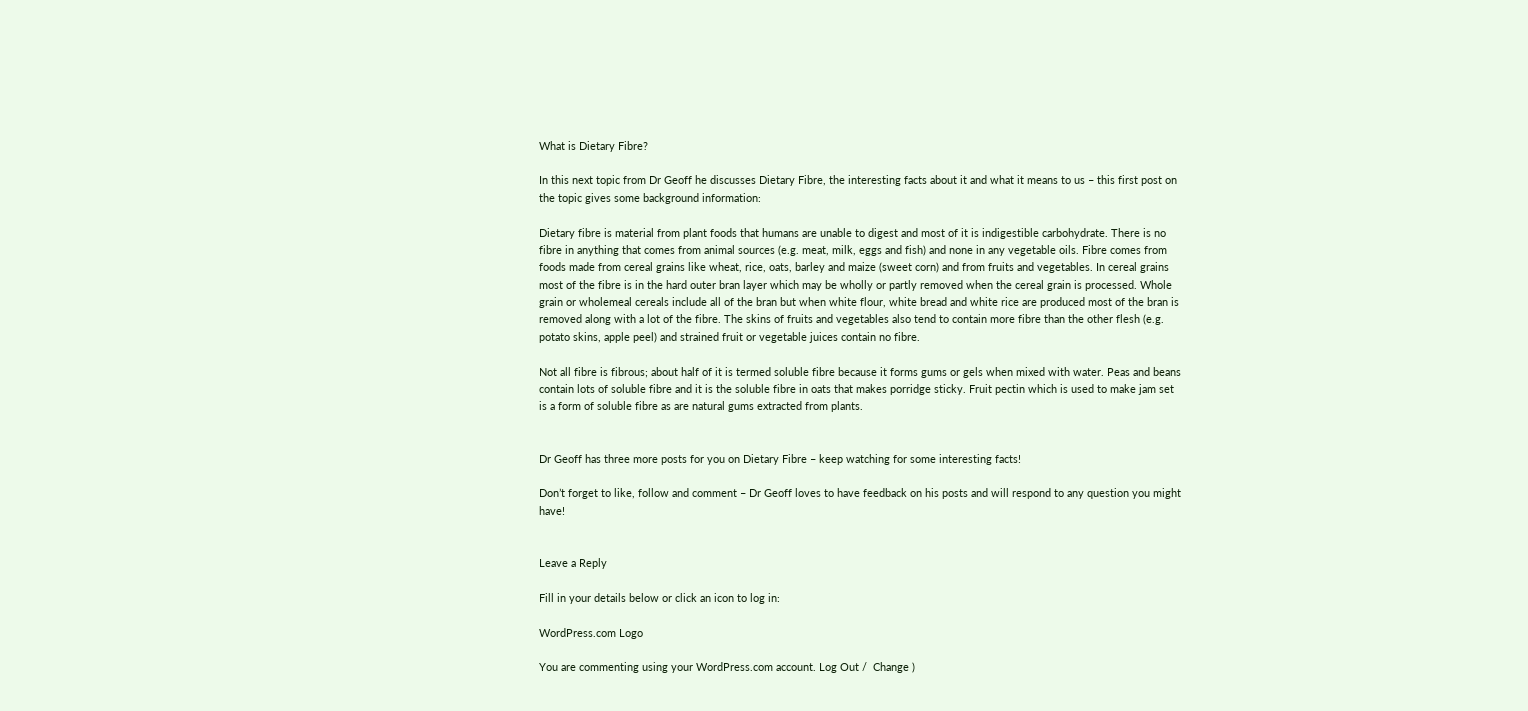What is Dietary Fibre?

In this next topic from Dr Geoff he discusses Dietary Fibre, the interesting facts about it and what it means to us – this first post on the topic gives some background information:

Dietary fibre is material from plant foods that humans are unable to digest and most of it is indigestible carbohydrate. There is no fibre in anything that comes from animal sources (e.g. meat, milk, eggs and fish) and none in any vegetable oils. Fibre comes from foods made from cereal grains like wheat, rice, oats, barley and maize (sweet corn) and from fruits and vegetables. In cereal grains most of the fibre is in the hard outer bran layer which may be wholly or partly removed when the cereal grain is processed. Whole grain or wholemeal cereals include all of the bran but when white flour, white bread and white rice are produced most of the bran is removed along with a lot of the fibre. The skins of fruits and vegetables also tend to contain more fibre than the other flesh (e.g. potato skins, apple peel) and strained fruit or vegetable juices contain no fibre.

Not all fibre is fibrous; about half of it is termed soluble fibre because it forms gums or gels when mixed with water. Peas and beans contain lots of soluble fibre and it is the soluble fibre in oats that makes porridge sticky. Fruit pectin which is used to make jam set is a form of soluble fibre as are natural gums extracted from plants.


Dr Geoff has three more posts for you on Dietary Fibre – keep watching for some interesting facts!

Don’t forget to like, follow and comment – Dr Geoff loves to have feedback on his posts and will respond to any question you might have!


Leave a Reply

Fill in your details below or click an icon to log in:

WordPress.com Logo

You are commenting using your WordPress.com account. Log Out /  Change )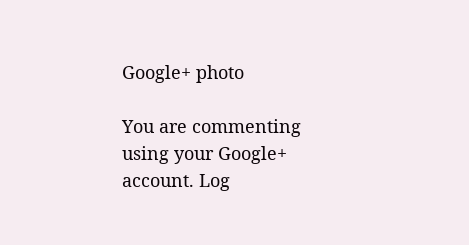Google+ photo

You are commenting using your Google+ account. Log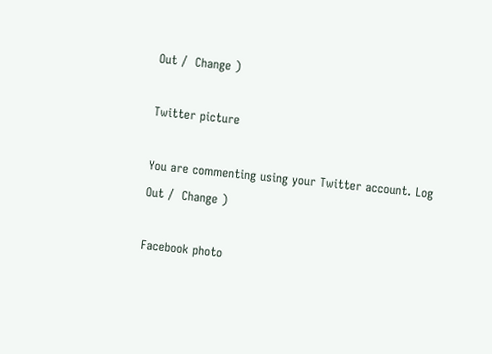Out /  Change )

Twitter picture

You are commenting using your Twitter account. Log Out /  Change )

Facebook photo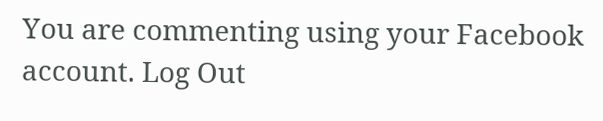You are commenting using your Facebook account. Log Out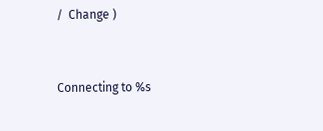/  Change )


Connecting to %s